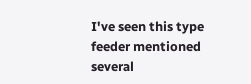I've seen this type feeder mentioned several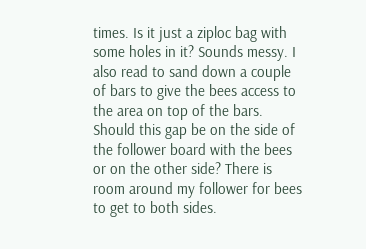times. Is it just a ziploc bag with some holes in it? Sounds messy. I also read to sand down a couple of bars to give the bees access to the area on top of the bars. Should this gap be on the side of the follower board with the bees or on the other side? There is room around my follower for bees to get to both sides.